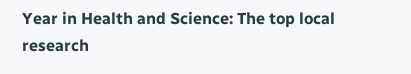Year in Health and Science: The top local research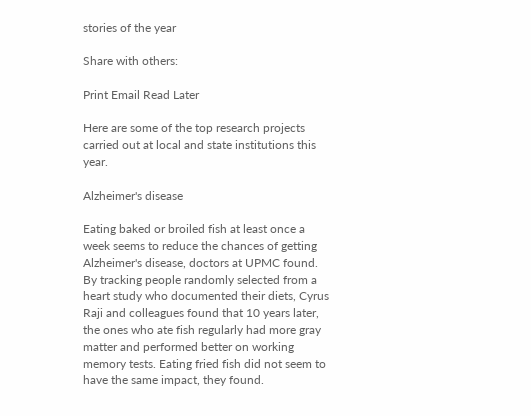stories of the year

Share with others:

Print Email Read Later

Here are some of the top research projects carried out at local and state institutions this year.

Alzheimer's disease

Eating baked or broiled fish at least once a week seems to reduce the chances of getting Alzheimer's disease, doctors at UPMC found. By tracking people randomly selected from a heart study who documented their diets, Cyrus Raji and colleagues found that 10 years later, the ones who ate fish regularly had more gray matter and performed better on working memory tests. Eating fried fish did not seem to have the same impact, they found.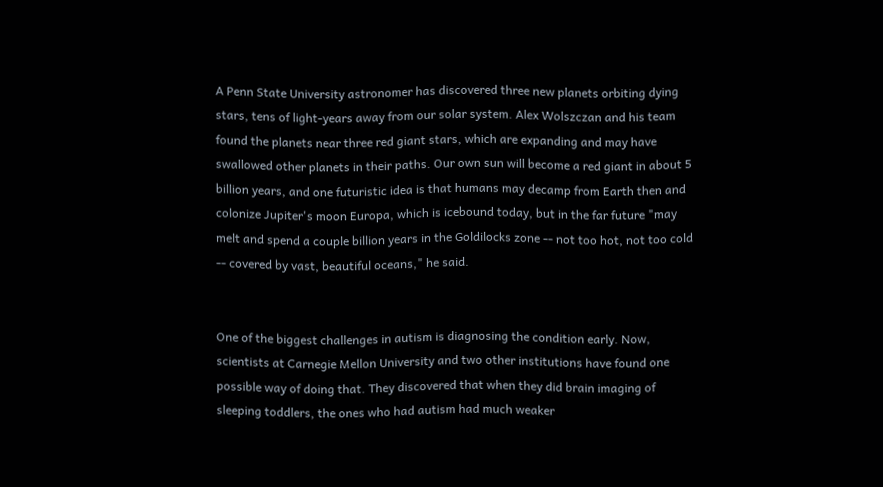A Penn State University astronomer has discovered three new planets orbiting dying stars, tens of light-years away from our solar system. Alex Wolszczan and his team found the planets near three red giant stars, which are expanding and may have swallowed other planets in their paths. Our own sun will become a red giant in about 5 billion years, and one futuristic idea is that humans may decamp from Earth then and colonize Jupiter's moon Europa, which is icebound today, but in the far future "may melt and spend a couple billion years in the Goldilocks zone -- not too hot, not too cold -- covered by vast, beautiful oceans," he said.


One of the biggest challenges in autism is diagnosing the condition early. Now, scientists at Carnegie Mellon University and two other institutions have found one possible way of doing that. They discovered that when they did brain imaging of sleeping toddlers, the ones who had autism had much weaker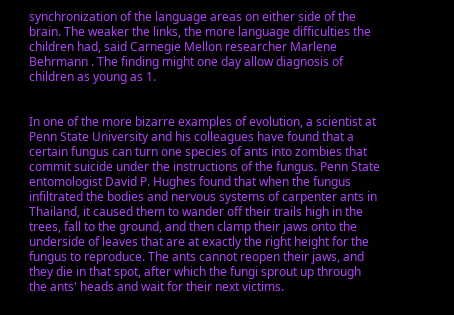synchronization of the language areas on either side of the brain. The weaker the links, the more language difficulties the children had, said Carnegie Mellon researcher Marlene Behrmann . The finding might one day allow diagnosis of children as young as 1.


In one of the more bizarre examples of evolution, a scientist at Penn State University and his colleagues have found that a certain fungus can turn one species of ants into zombies that commit suicide under the instructions of the fungus. Penn State entomologist David P. Hughes found that when the fungus infiltrated the bodies and nervous systems of carpenter ants in Thailand, it caused them to wander off their trails high in the trees, fall to the ground, and then clamp their jaws onto the underside of leaves that are at exactly the right height for the fungus to reproduce. The ants cannot reopen their jaws, and they die in that spot, after which the fungi sprout up through the ants' heads and wait for their next victims.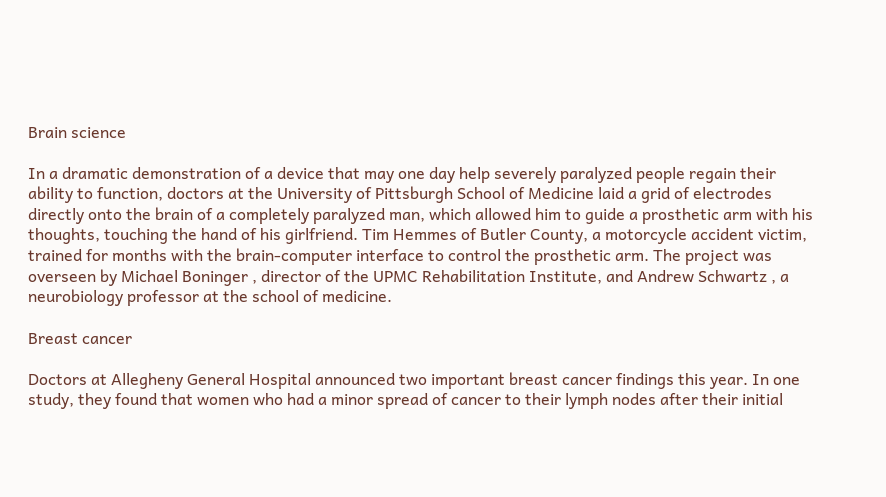Brain science

In a dramatic demonstration of a device that may one day help severely paralyzed people regain their ability to function, doctors at the University of Pittsburgh School of Medicine laid a grid of electrodes directly onto the brain of a completely paralyzed man, which allowed him to guide a prosthetic arm with his thoughts, touching the hand of his girlfriend. Tim Hemmes of Butler County, a motorcycle accident victim, trained for months with the brain-computer interface to control the prosthetic arm. The project was overseen by Michael Boninger , director of the UPMC Rehabilitation Institute, and Andrew Schwartz , a neurobiology professor at the school of medicine.

Breast cancer

Doctors at Allegheny General Hospital announced two important breast cancer findings this year. In one study, they found that women who had a minor spread of cancer to their lymph nodes after their initial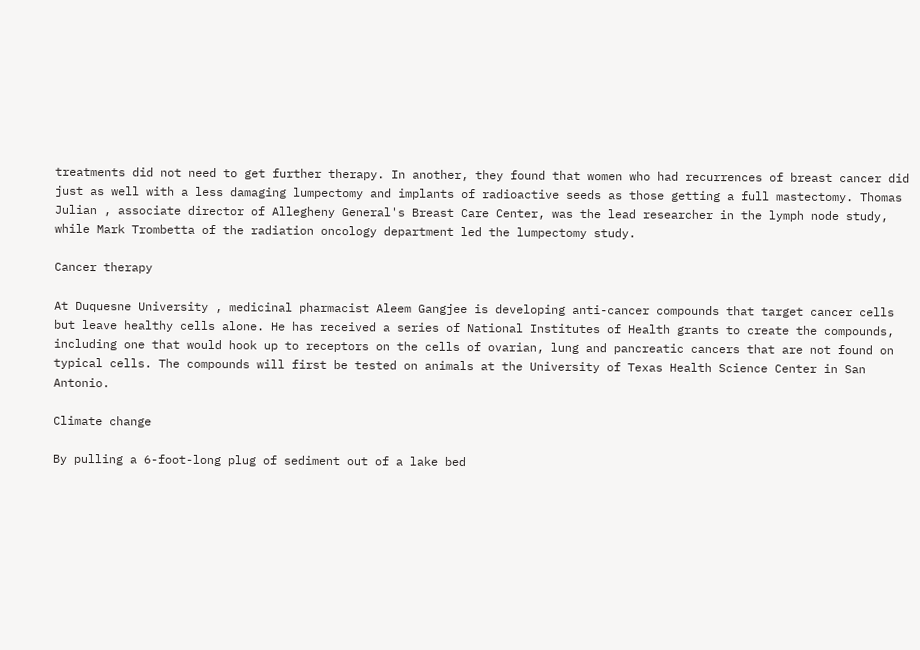treatments did not need to get further therapy. In another, they found that women who had recurrences of breast cancer did just as well with a less damaging lumpectomy and implants of radioactive seeds as those getting a full mastectomy. Thomas Julian , associate director of Allegheny General's Breast Care Center, was the lead researcher in the lymph node study, while Mark Trombetta of the radiation oncology department led the lumpectomy study.

Cancer therapy

At Duquesne University , medicinal pharmacist Aleem Gangjee is developing anti-cancer compounds that target cancer cells but leave healthy cells alone. He has received a series of National Institutes of Health grants to create the compounds, including one that would hook up to receptors on the cells of ovarian, lung and pancreatic cancers that are not found on typical cells. The compounds will first be tested on animals at the University of Texas Health Science Center in San Antonio.

Climate change

By pulling a 6-foot-long plug of sediment out of a lake bed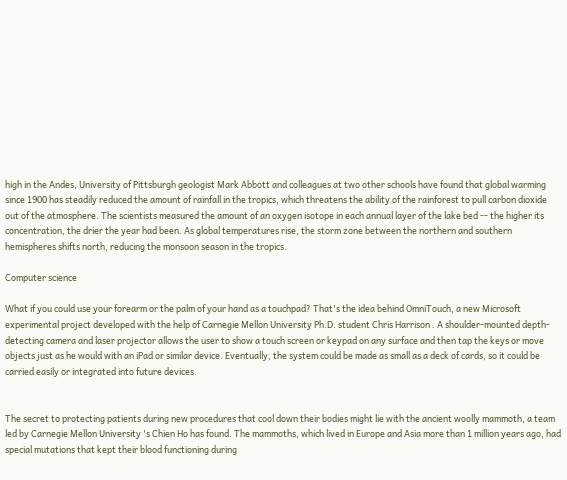high in the Andes, University of Pittsburgh geologist Mark Abbott and colleagues at two other schools have found that global warming since 1900 has steadily reduced the amount of rainfall in the tropics, which threatens the ability of the rainforest to pull carbon dioxide out of the atmosphere. The scientists measured the amount of an oxygen isotope in each annual layer of the lake bed -- the higher its concentration, the drier the year had been. As global temperatures rise, the storm zone between the northern and southern hemispheres shifts north, reducing the monsoon season in the tropics.

Computer science

What if you could use your forearm or the palm of your hand as a touchpad? That's the idea behind OmniTouch, a new Microsoft experimental project developed with the help of Carnegie Mellon University Ph.D. student Chris Harrison . A shoulder-mounted depth-detecting camera and laser projector allows the user to show a touch screen or keypad on any surface and then tap the keys or move objects just as he would with an iPad or similar device. Eventually, the system could be made as small as a deck of cards, so it could be carried easily or integrated into future devices.


The secret to protecting patients during new procedures that cool down their bodies might lie with the ancient woolly mammoth, a team led by Carnegie Mellon University 's Chien Ho has found. The mammoths, which lived in Europe and Asia more than 1 million years ago, had special mutations that kept their blood functioning during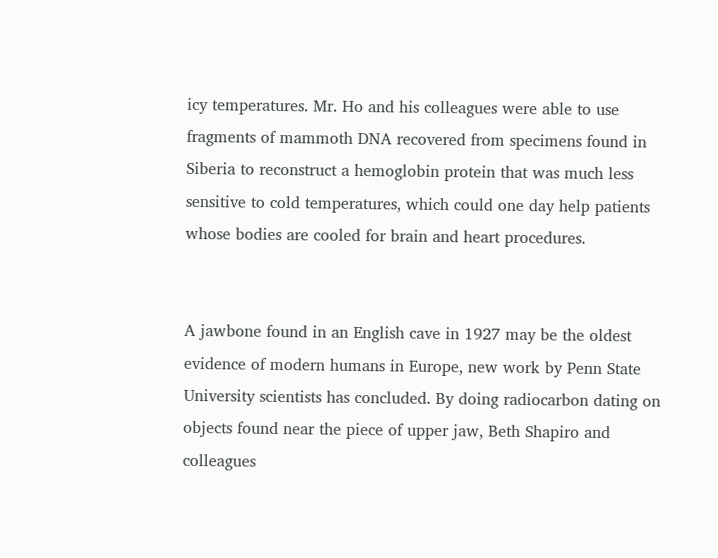icy temperatures. Mr. Ho and his colleagues were able to use fragments of mammoth DNA recovered from specimens found in Siberia to reconstruct a hemoglobin protein that was much less sensitive to cold temperatures, which could one day help patients whose bodies are cooled for brain and heart procedures.


A jawbone found in an English cave in 1927 may be the oldest evidence of modern humans in Europe, new work by Penn State University scientists has concluded. By doing radiocarbon dating on objects found near the piece of upper jaw, Beth Shapiro and colleagues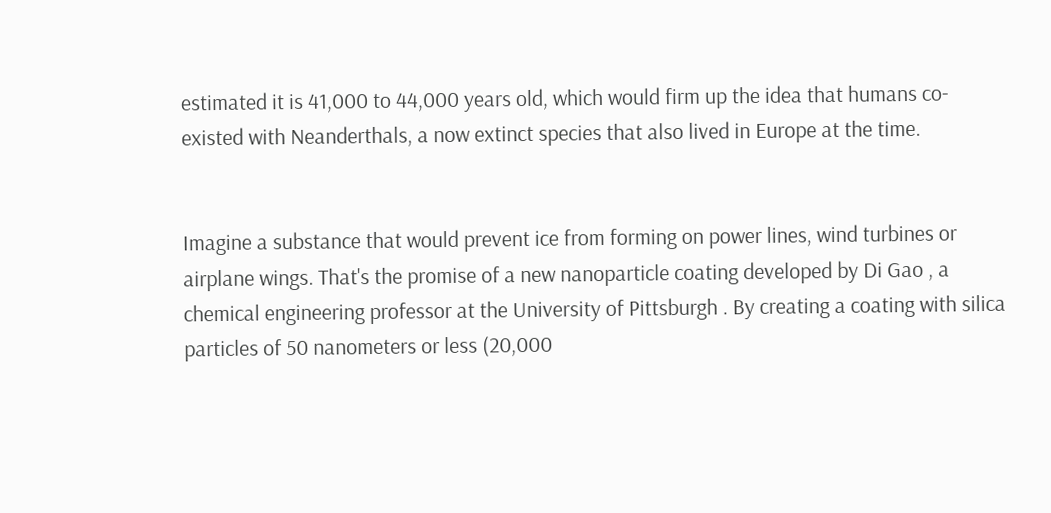estimated it is 41,000 to 44,000 years old, which would firm up the idea that humans co-existed with Neanderthals, a now extinct species that also lived in Europe at the time.


Imagine a substance that would prevent ice from forming on power lines, wind turbines or airplane wings. That's the promise of a new nanoparticle coating developed by Di Gao , a chemical engineering professor at the University of Pittsburgh . By creating a coating with silica particles of 50 nanometers or less (20,000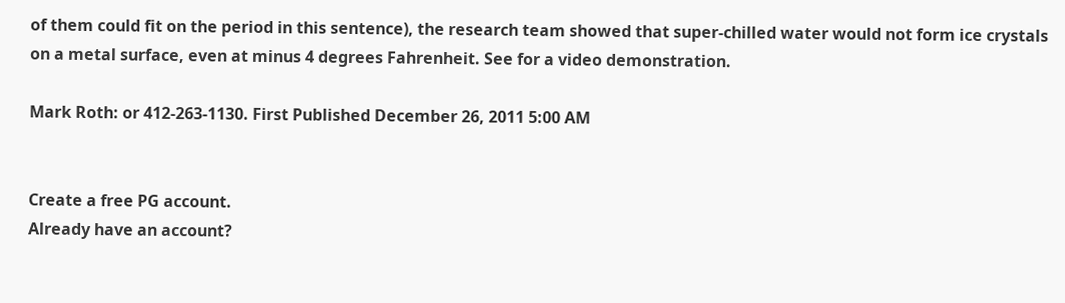of them could fit on the period in this sentence), the research team showed that super-chilled water would not form ice crystals on a metal surface, even at minus 4 degrees Fahrenheit. See for a video demonstration.

Mark Roth: or 412-263-1130. First Published December 26, 2011 5:00 AM


Create a free PG account.
Already have an account?